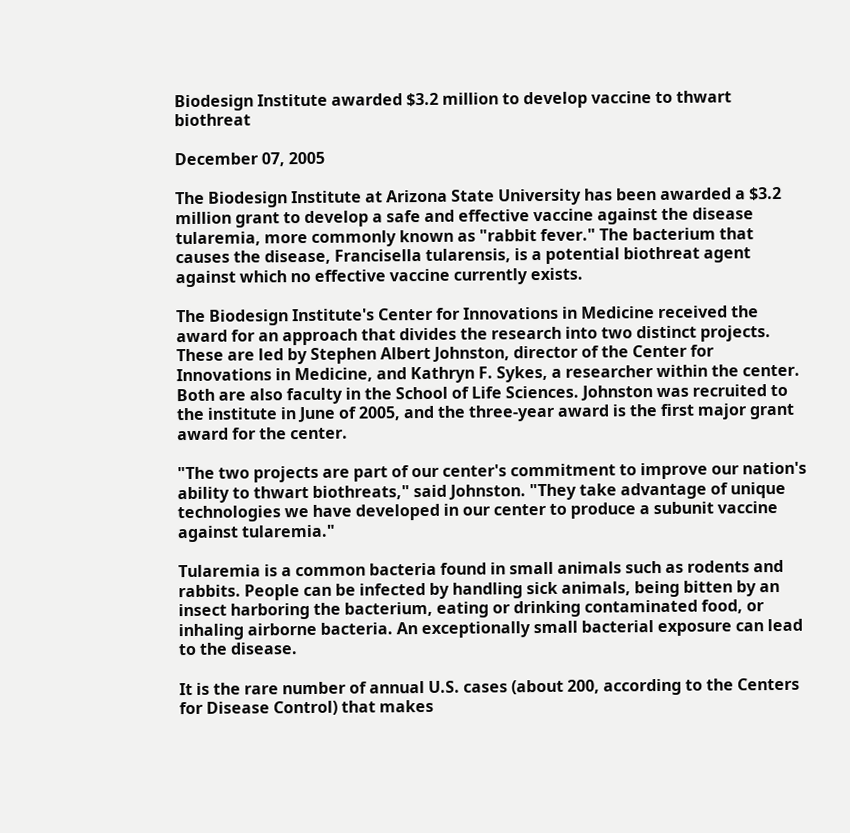Biodesign Institute awarded $3.2 million to develop vaccine to thwart biothreat

December 07, 2005

The Biodesign Institute at Arizona State University has been awarded a $3.2 million grant to develop a safe and effective vaccine against the disease tularemia, more commonly known as "rabbit fever." The bacterium that causes the disease, Francisella tularensis, is a potential biothreat agent against which no effective vaccine currently exists.

The Biodesign Institute's Center for Innovations in Medicine received the award for an approach that divides the research into two distinct projects. These are led by Stephen Albert Johnston, director of the Center for Innovations in Medicine, and Kathryn F. Sykes, a researcher within the center. Both are also faculty in the School of Life Sciences. Johnston was recruited to the institute in June of 2005, and the three-year award is the first major grant award for the center.

"The two projects are part of our center's commitment to improve our nation's ability to thwart biothreats," said Johnston. "They take advantage of unique technologies we have developed in our center to produce a subunit vaccine against tularemia."

Tularemia is a common bacteria found in small animals such as rodents and rabbits. People can be infected by handling sick animals, being bitten by an insect harboring the bacterium, eating or drinking contaminated food, or inhaling airborne bacteria. An exceptionally small bacterial exposure can lead to the disease.

It is the rare number of annual U.S. cases (about 200, according to the Centers for Disease Control) that makes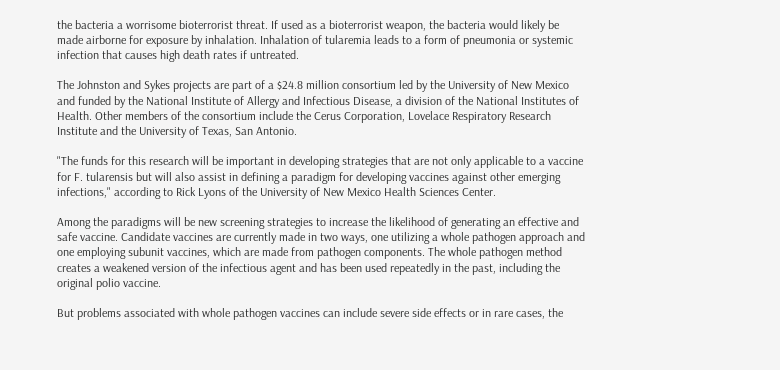the bacteria a worrisome bioterrorist threat. If used as a bioterrorist weapon, the bacteria would likely be made airborne for exposure by inhalation. Inhalation of tularemia leads to a form of pneumonia or systemic infection that causes high death rates if untreated.

The Johnston and Sykes projects are part of a $24.8 million consortium led by the University of New Mexico and funded by the National Institute of Allergy and Infectious Disease, a division of the National Institutes of Health. Other members of the consortium include the Cerus Corporation, Lovelace Respiratory Research Institute and the University of Texas, San Antonio.

"The funds for this research will be important in developing strategies that are not only applicable to a vaccine for F. tularensis but will also assist in defining a paradigm for developing vaccines against other emerging infections," according to Rick Lyons of the University of New Mexico Health Sciences Center.

Among the paradigms will be new screening strategies to increase the likelihood of generating an effective and safe vaccine. Candidate vaccines are currently made in two ways, one utilizing a whole pathogen approach and one employing subunit vaccines, which are made from pathogen components. The whole pathogen method creates a weakened version of the infectious agent and has been used repeatedly in the past, including the original polio vaccine.

But problems associated with whole pathogen vaccines can include severe side effects or in rare cases, the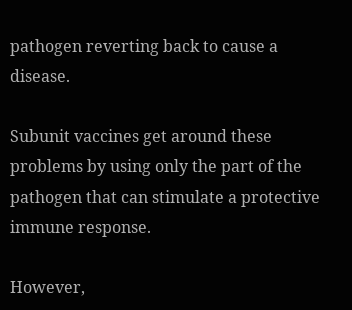pathogen reverting back to cause a disease.

Subunit vaccines get around these problems by using only the part of the pathogen that can stimulate a protective immune response.

However,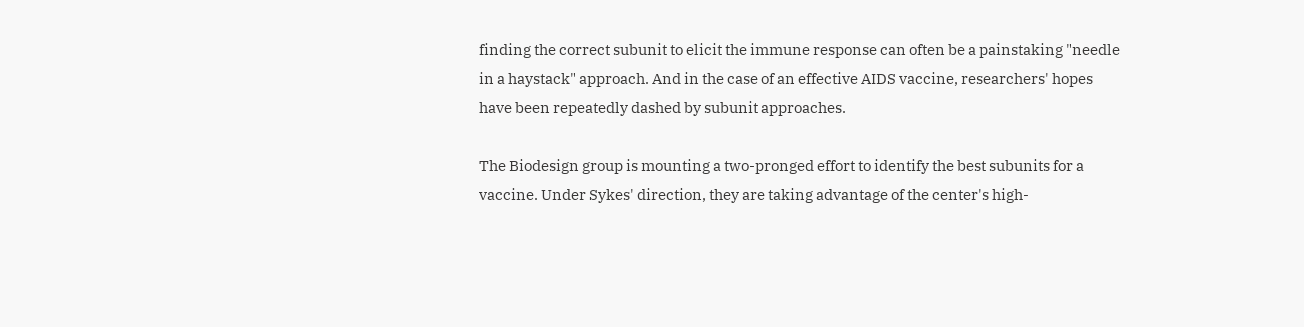finding the correct subunit to elicit the immune response can often be a painstaking "needle in a haystack" approach. And in the case of an effective AIDS vaccine, researchers' hopes have been repeatedly dashed by subunit approaches.

The Biodesign group is mounting a two-pronged effort to identify the best subunits for a vaccine. Under Sykes' direction, they are taking advantage of the center's high-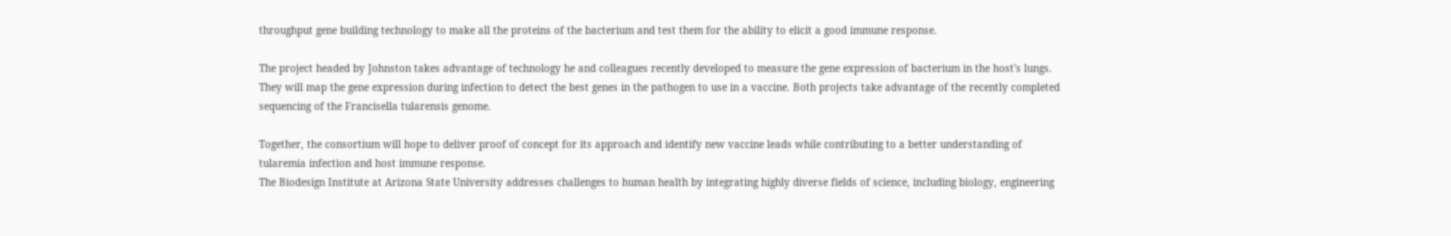throughput gene building technology to make all the proteins of the bacterium and test them for the ability to elicit a good immune response.

The project headed by Johnston takes advantage of technology he and colleagues recently developed to measure the gene expression of bacterium in the host's lungs. They will map the gene expression during infection to detect the best genes in the pathogen to use in a vaccine. Both projects take advantage of the recently completed sequencing of the Francisella tularensis genome.

Together, the consortium will hope to deliver proof of concept for its approach and identify new vaccine leads while contributing to a better understanding of tularemia infection and host immune response.
The Biodesign Institute at Arizona State University addresses challenges to human health by integrating highly diverse fields of science, including biology, engineering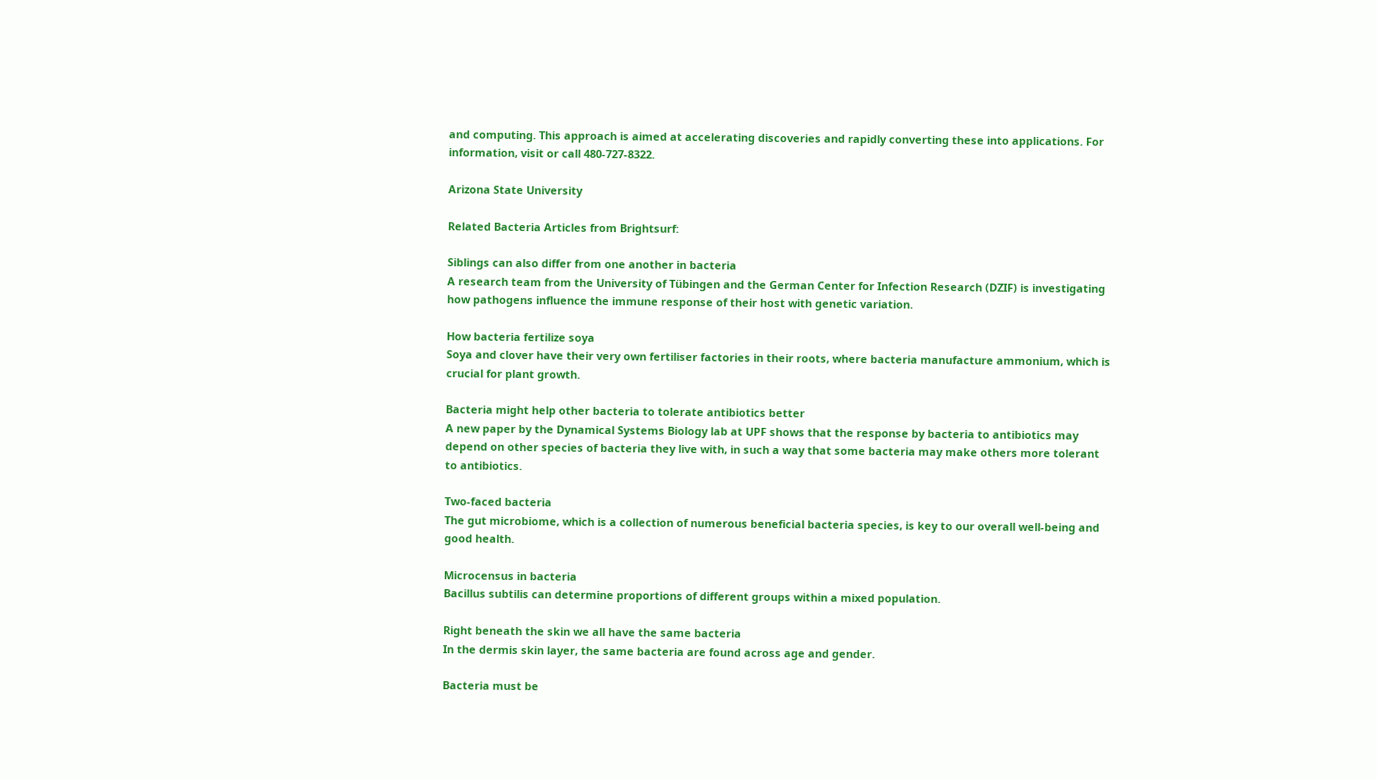and computing. This approach is aimed at accelerating discoveries and rapidly converting these into applications. For information, visit or call 480-727-8322.

Arizona State University

Related Bacteria Articles from Brightsurf:

Siblings can also differ from one another in bacteria
A research team from the University of Tübingen and the German Center for Infection Research (DZIF) is investigating how pathogens influence the immune response of their host with genetic variation.

How bacteria fertilize soya
Soya and clover have their very own fertiliser factories in their roots, where bacteria manufacture ammonium, which is crucial for plant growth.

Bacteria might help other bacteria to tolerate antibiotics better
A new paper by the Dynamical Systems Biology lab at UPF shows that the response by bacteria to antibiotics may depend on other species of bacteria they live with, in such a way that some bacteria may make others more tolerant to antibiotics.

Two-faced bacteria
The gut microbiome, which is a collection of numerous beneficial bacteria species, is key to our overall well-being and good health.

Microcensus in bacteria
Bacillus subtilis can determine proportions of different groups within a mixed population.

Right beneath the skin we all have the same bacteria
In the dermis skin layer, the same bacteria are found across age and gender.

Bacteria must be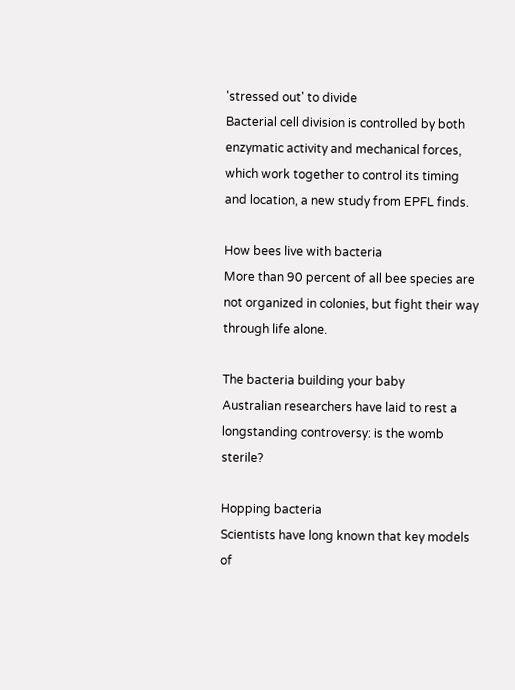'stressed out' to divide
Bacterial cell division is controlled by both enzymatic activity and mechanical forces, which work together to control its timing and location, a new study from EPFL finds.

How bees live with bacteria
More than 90 percent of all bee species are not organized in colonies, but fight their way through life alone.

The bacteria building your baby
Australian researchers have laid to rest a longstanding controversy: is the womb sterile?

Hopping bacteria
Scientists have long known that key models of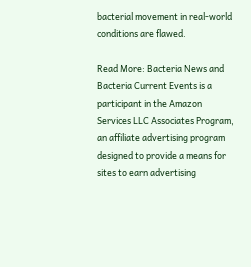bacterial movement in real-world conditions are flawed.

Read More: Bacteria News and Bacteria Current Events is a participant in the Amazon Services LLC Associates Program, an affiliate advertising program designed to provide a means for sites to earn advertising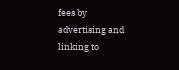fees by advertising and linking to